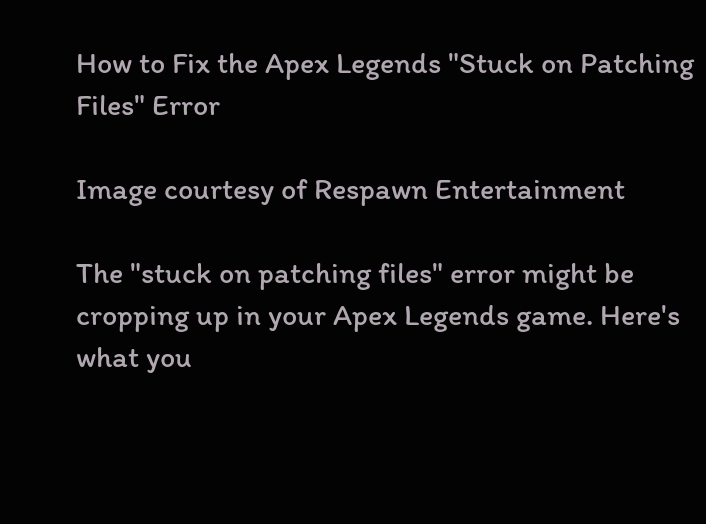How to Fix the Apex Legends "Stuck on Patching Files" Error

Image courtesy of Respawn Entertainment

The "stuck on patching files" error might be cropping up in your Apex Legends game. Here's what you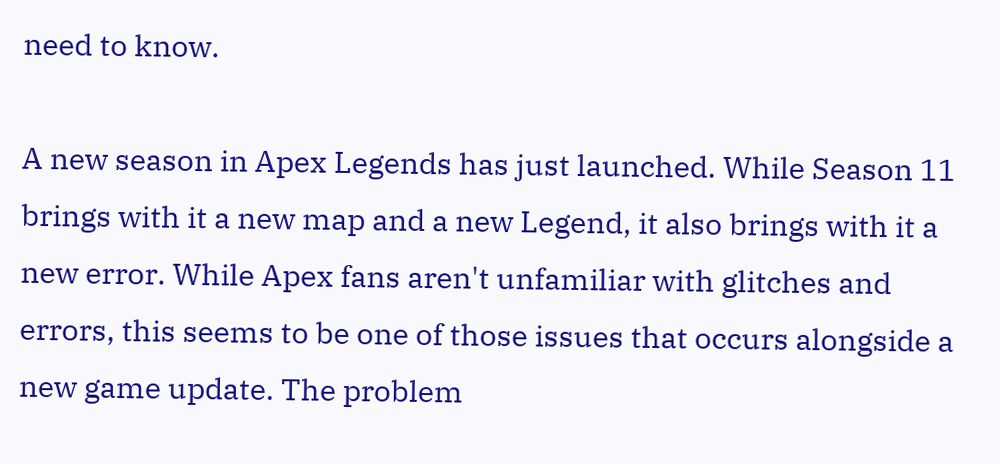need to know.

A new season in Apex Legends has just launched. While Season 11 brings with it a new map and a new Legend, it also brings with it a new error. While Apex fans aren't unfamiliar with glitches and errors, this seems to be one of those issues that occurs alongside a new game update. The problem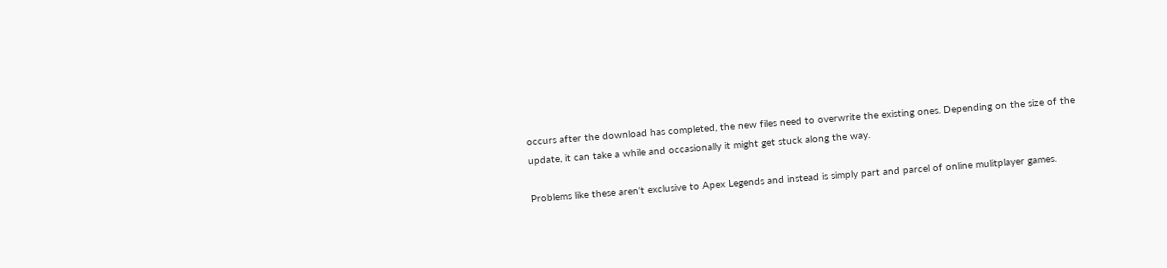occurs after the download has completed, the new files need to overwrite the existing ones. Depending on the size of the update, it can take a while and occasionally it might get stuck along the way.

Problems like these aren't exclusive to Apex Legends and instead is simply part and parcel of online mulitplayer games.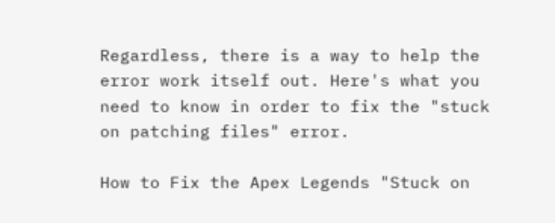Regardless, there is a way to help the error work itself out. Here's what you need to know in order to fix the "stuck on patching files" error.

How to Fix the Apex Legends "Stuck on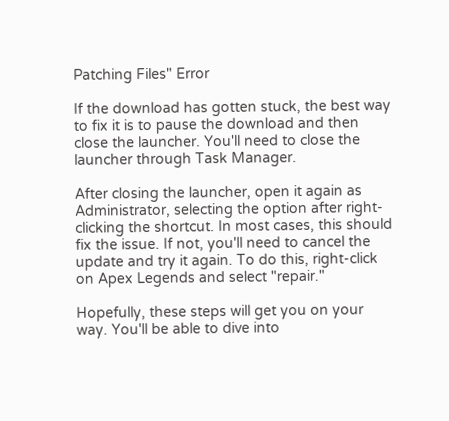Patching Files" Error

If the download has gotten stuck, the best way to fix it is to pause the download and then close the launcher. You'll need to close the launcher through Task Manager.

After closing the launcher, open it again as Administrator, selecting the option after right-clicking the shortcut. In most cases, this should fix the issue. If not, you'll need to cancel the update and try it again. To do this, right-click on Apex Legends and select "repair."

Hopefully, these steps will get you on your way. You'll be able to dive into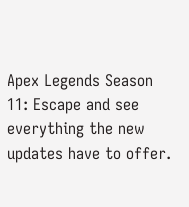Apex Legends Season 11: Escape and see everything the new updates have to offer.